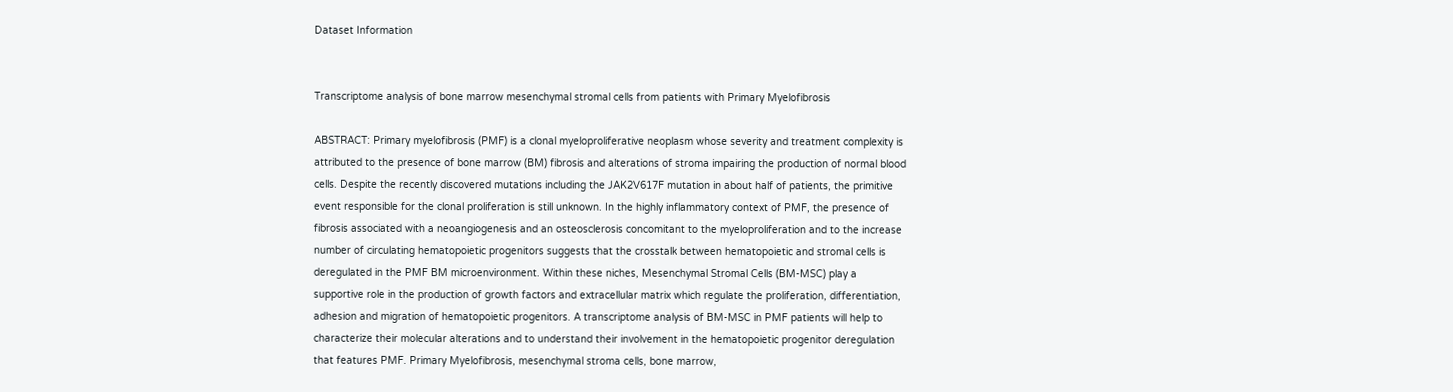Dataset Information


Transcriptome analysis of bone marrow mesenchymal stromal cells from patients with Primary Myelofibrosis

ABSTRACT: Primary myelofibrosis (PMF) is a clonal myeloproliferative neoplasm whose severity and treatment complexity is attributed to the presence of bone marrow (BM) fibrosis and alterations of stroma impairing the production of normal blood cells. Despite the recently discovered mutations including the JAK2V617F mutation in about half of patients, the primitive event responsible for the clonal proliferation is still unknown. In the highly inflammatory context of PMF, the presence of fibrosis associated with a neoangiogenesis and an osteosclerosis concomitant to the myeloproliferation and to the increase number of circulating hematopoietic progenitors suggests that the crosstalk between hematopoietic and stromal cells is deregulated in the PMF BM microenvironment. Within these niches, Mesenchymal Stromal Cells (BM-MSC) play a supportive role in the production of growth factors and extracellular matrix which regulate the proliferation, differentiation, adhesion and migration of hematopoietic progenitors. A transcriptome analysis of BM-MSC in PMF patients will help to characterize their molecular alterations and to understand their involvement in the hematopoietic progenitor deregulation that features PMF. Primary Myelofibrosis, mesenchymal stroma cells, bone marrow,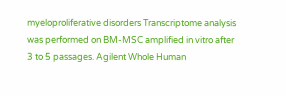myeloproliferative disorders Transcriptome analysis was performed on BM-MSC amplified in vitro after 3 to 5 passages. Agilent Whole Human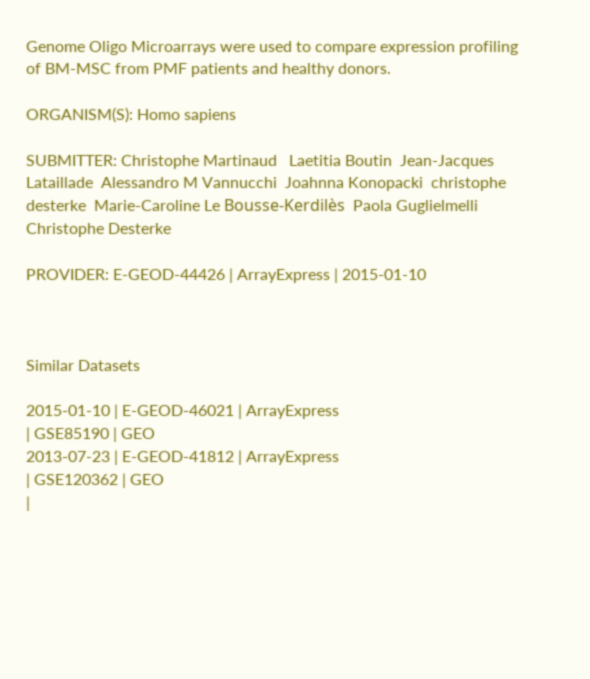Genome Oligo Microarrays were used to compare expression profiling of BM-MSC from PMF patients and healthy donors.

ORGANISM(S): Homo sapiens

SUBMITTER: Christophe Martinaud   Laetitia Boutin  Jean-Jacques Lataillade  Alessandro M Vannucchi  Joahnna Konopacki  christophe desterke  Marie-Caroline Le Bousse-Kerdilès  Paola Guglielmelli  Christophe Desterke

PROVIDER: E-GEOD-44426 | ArrayExpress | 2015-01-10



Similar Datasets

2015-01-10 | E-GEOD-46021 | ArrayExpress
| GSE85190 | GEO
2013-07-23 | E-GEOD-41812 | ArrayExpress
| GSE120362 | GEO
|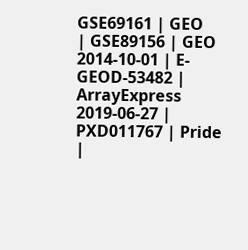GSE69161 | GEO
| GSE89156 | GEO
2014-10-01 | E-GEOD-53482 | ArrayExpress
2019-06-27 | PXD011767 | Pride
|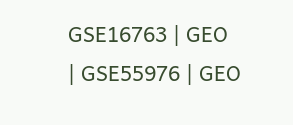GSE16763 | GEO
| GSE55976 | GEO